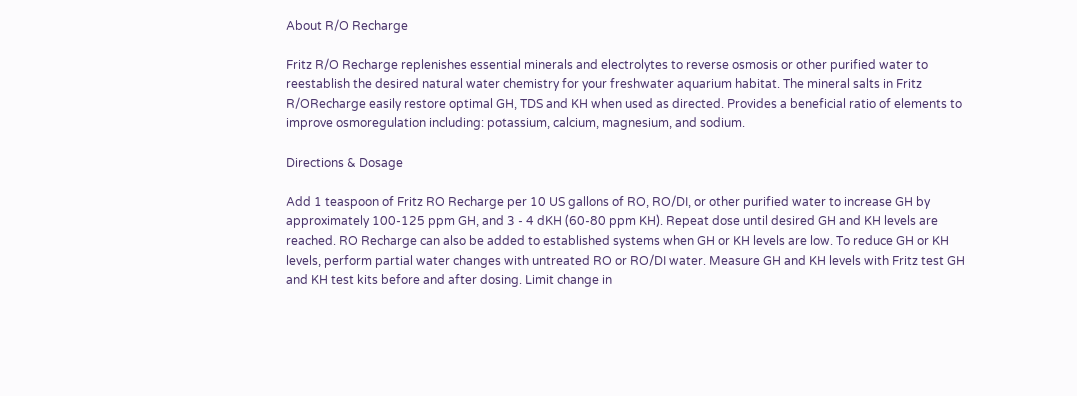About R/O Recharge

Fritz R/O Recharge replenishes essential minerals and electrolytes to reverse osmosis or other purified water to reestablish the desired natural water chemistry for your freshwater aquarium habitat. The mineral salts in Fritz R/ORecharge easily restore optimal GH, TDS and KH when used as directed. Provides a beneficial ratio of elements to improve osmoregulation including: potassium, calcium, magnesium, and sodium.

Directions & Dosage

Add 1 teaspoon of Fritz RO Recharge per 10 US gallons of RO, RO/DI, or other purified water to increase GH by approximately 100-125 ppm GH, and 3 - 4 dKH (60-80 ppm KH). Repeat dose until desired GH and KH levels are reached. RO Recharge can also be added to established systems when GH or KH levels are low. To reduce GH or KH levels, perform partial water changes with untreated RO or RO/DI water. Measure GH and KH levels with Fritz test GH and KH test kits before and after dosing. Limit change in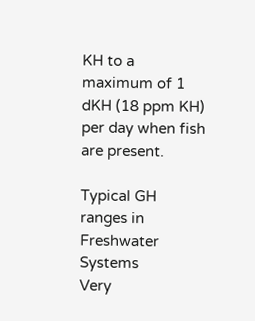KH to a maximum of 1 dKH (18 ppm KH) per day when fish are present.

Typical GH ranges in Freshwater Systems
Very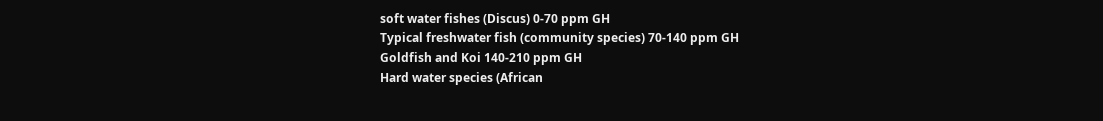soft water fishes (Discus) 0-70 ppm GH
Typical freshwater fish (community species) 70-140 ppm GH
Goldfish and Koi 140-210 ppm GH
Hard water species (African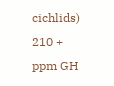cichlids) 210 + ppm GH